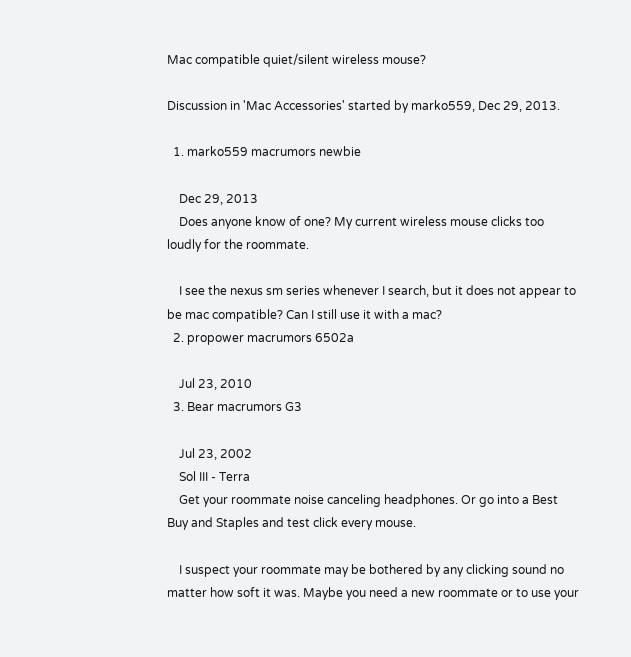Mac compatible quiet/silent wireless mouse?

Discussion in 'Mac Accessories' started by marko559, Dec 29, 2013.

  1. marko559 macrumors newbie

    Dec 29, 2013
    Does anyone know of one? My current wireless mouse clicks too loudly for the roommate.

    I see the nexus sm series whenever I search, but it does not appear to be mac compatible? Can I still use it with a mac?
  2. propower macrumors 6502a

    Jul 23, 2010
  3. Bear macrumors G3

    Jul 23, 2002
    Sol III - Terra
    Get your roommate noise canceling headphones. Or go into a Best Buy and Staples and test click every mouse.

    I suspect your roommate may be bothered by any clicking sound no matter how soft it was. Maybe you need a new roommate or to use your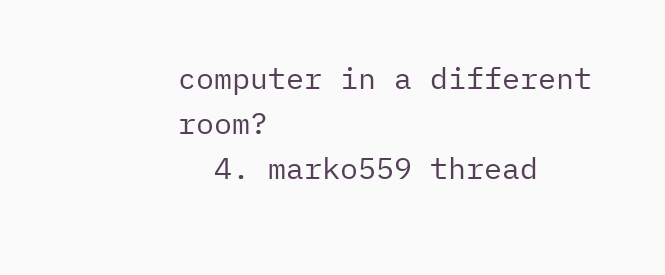computer in a different room?
  4. marko559 thread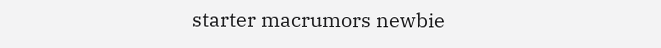starter macrumors newbie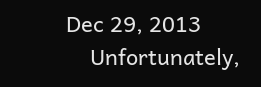Dec 29, 2013
    Unfortunately,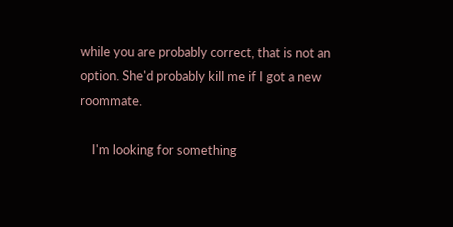while you are probably correct, that is not an option. She'd probably kill me if I got a new roommate.

    I'm looking for something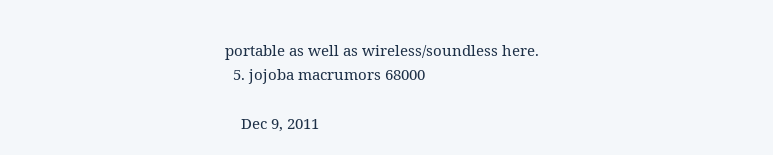portable as well as wireless/soundless here.
  5. jojoba macrumors 68000

    Dec 9, 2011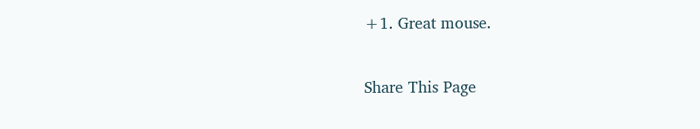+1. Great mouse.

Share This Page